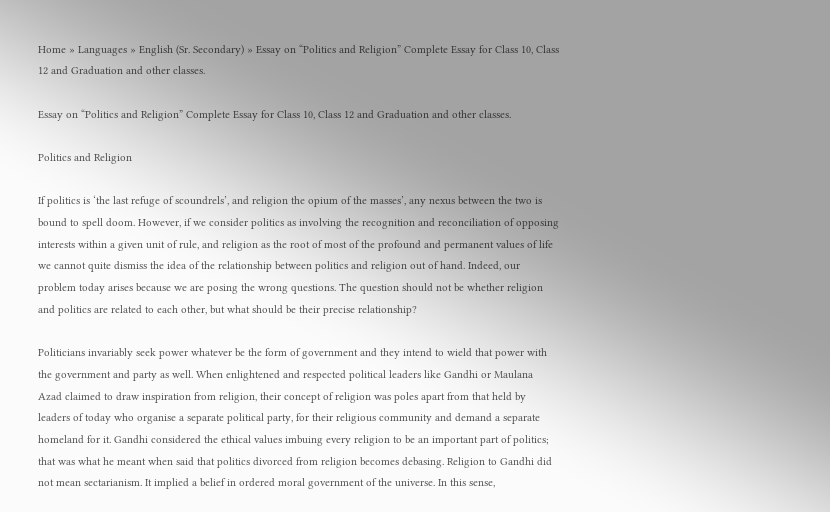Home » Languages » English (Sr. Secondary) » Essay on “Politics and Religion” Complete Essay for Class 10, Class 12 and Graduation and other classes.

Essay on “Politics and Religion” Complete Essay for Class 10, Class 12 and Graduation and other classes.

Politics and Religion

If politics is ‘the last refuge of scoundrels’, and religion the opium of the masses’, any nexus between the two is bound to spell doom. However, if we consider politics as involving the recognition and reconciliation of opposing interests within a given unit of rule, and religion as the root of most of the profound and permanent values of life we cannot quite dismiss the idea of the relationship between politics and religion out of hand. Indeed, our problem today arises because we are posing the wrong questions. The question should not be whether religion and politics are related to each other, but what should be their precise relationship?

Politicians invariably seek power whatever be the form of government and they intend to wield that power with the government and party as well. When enlightened and respected political leaders like Gandhi or Maulana Azad claimed to draw inspiration from religion, their concept of religion was poles apart from that held by leaders of today who organise a separate political party, for their religious community and demand a separate homeland for it. Gandhi considered the ethical values imbuing every religion to be an important part of politics; that was what he meant when said that politics divorced from religion becomes debasing. Religion to Gandhi did not mean sectarianism. It implied a belief in ordered moral government of the universe. In this sense,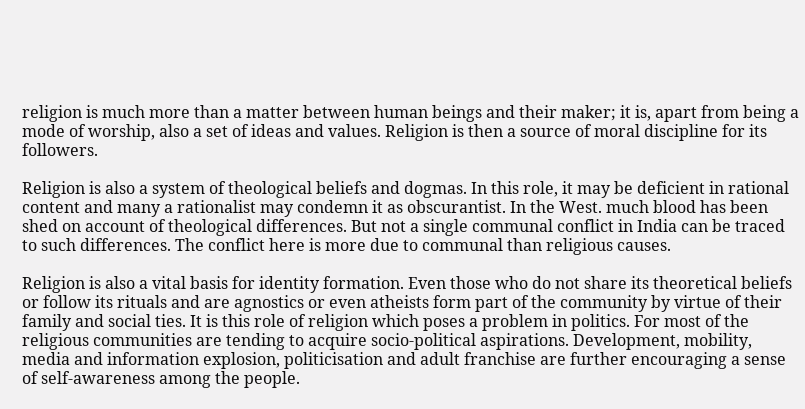religion is much more than a matter between human beings and their maker; it is, apart from being a mode of worship, also a set of ideas and values. Religion is then a source of moral discipline for its followers.

Religion is also a system of theological beliefs and dogmas. In this role, it may be deficient in rational content and many a rationalist may condemn it as obscurantist. In the West. much blood has been shed on account of theological differences. But not a single communal conflict in India can be traced to such differences. The conflict here is more due to communal than religious causes.

Religion is also a vital basis for identity formation. Even those who do not share its theoretical beliefs or follow its rituals and are agnostics or even atheists form part of the community by virtue of their family and social ties. It is this role of religion which poses a problem in politics. For most of the religious communities are tending to acquire socio-political aspirations. Development, mobility, media and information explosion, politicisation and adult franchise are further encouraging a sense of self-awareness among the people.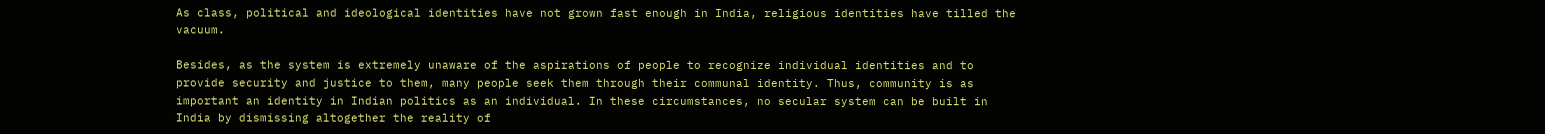As class, political and ideological identities have not grown fast enough in India, religious identities have tilled the vacuum.

Besides, as the system is extremely unaware of the aspirations of people to recognize individual identities and to provide security and justice to them, many people seek them through their communal identity. Thus, community is as important an identity in Indian politics as an individual. In these circumstances, no secular system can be built in India by dismissing altogether the reality of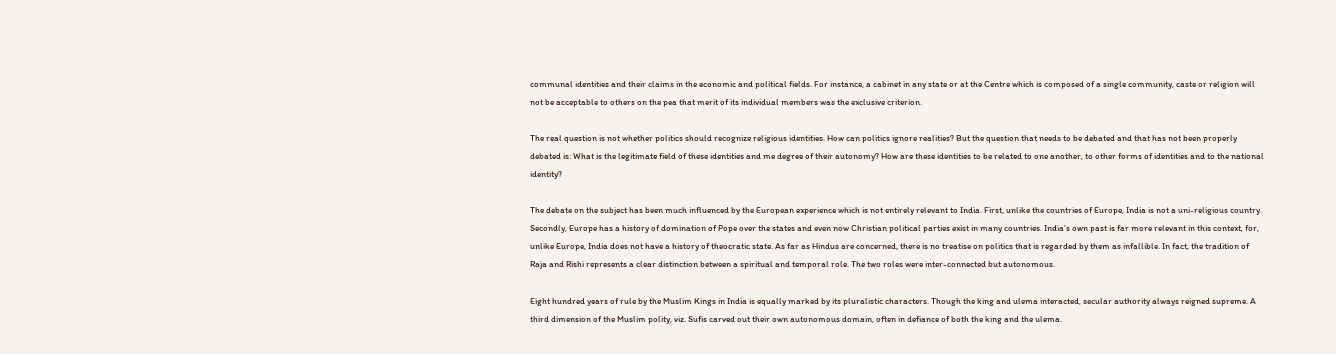communal identities and their claims in the economic and political fields. For instance, a cabinet in any state or at the Centre which is composed of a single community, caste or religion will not be acceptable to others on the pea that merit of its individual members was the exclusive criterion.

The real question is not whether politics should recognize religious identities. How can politics ignore realities? But the question that needs to be debated and that has not been properly debated is: What is the legitimate field of these identities and me degree of their autonomy? How are these identities to be related to one another, to other forms of identities and to the national identity?

The debate on the subject has been much influenced by the European experience which is not entirely relevant to India. First, unlike the countries of Europe, India is not a uni-religious country. Secondly, Europe has a history of domination of Pope over the states and even now Christian political parties exist in many countries. India’s own past is far more relevant in this context, for, unlike Europe, India does not have a history of theocratic state. As far as Hindus are concerned, there is no treatise on politics that is regarded by them as infallible. In fact, the tradition of Raja and Rishi represents a clear distinction between a spiritual and temporal role. The two roles were inter-connected but autonomous.

Eight hundred years of rule by the Muslim Kings in India is equally marked by its pluralistic characters. Though the king and ulema interacted, secular authority always reigned supreme. A third dimension of the Muslim polity, viz. Sufis carved out their own autonomous domain, often in defiance of both the king and the ulema.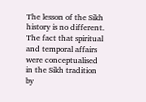The lesson of the Sikh history is no different. The fact that spiritual and temporal affairs were conceptualised in the Sikh tradition by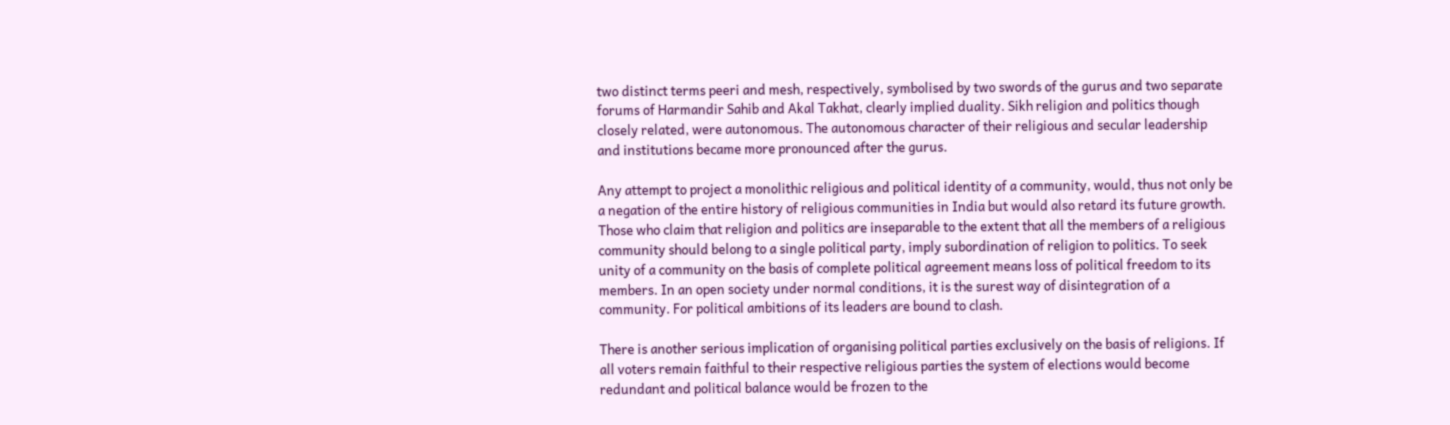two distinct terms peeri and mesh, respectively, symbolised by two swords of the gurus and two separate forums of Harmandir Sahib and Akal Takhat, clearly implied duality. Sikh religion and politics though closely related, were autonomous. The autonomous character of their religious and secular leadership and institutions became more pronounced after the gurus.

Any attempt to project a monolithic religious and political identity of a community, would, thus not only be a negation of the entire history of religious communities in India but would also retard its future growth. Those who claim that religion and politics are inseparable to the extent that all the members of a religious community should belong to a single political party, imply subordination of religion to politics. To seek unity of a community on the basis of complete political agreement means loss of political freedom to its members. In an open society under normal conditions, it is the surest way of disintegration of a community. For political ambitions of its leaders are bound to clash.

There is another serious implication of organising political parties exclusively on the basis of religions. If all voters remain faithful to their respective religious parties the system of elections would become redundant and political balance would be frozen to the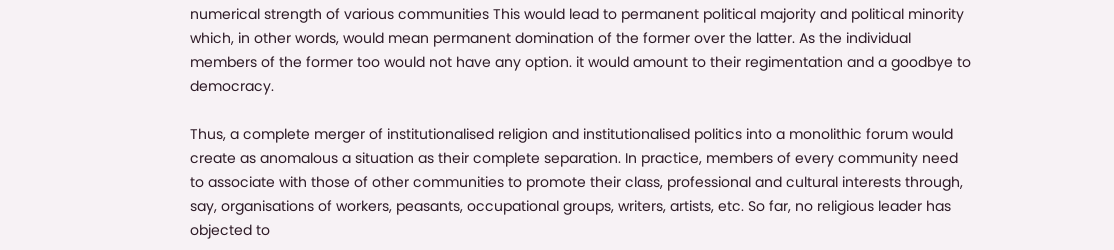numerical strength of various communities This would lead to permanent political majority and political minority which, in other words, would mean permanent domination of the former over the latter. As the individual members of the former too would not have any option. it would amount to their regimentation and a goodbye to democracy.

Thus, a complete merger of institutionalised religion and institutionalised politics into a monolithic forum would create as anomalous a situation as their complete separation. In practice, members of every community need to associate with those of other communities to promote their class, professional and cultural interests through, say, organisations of workers, peasants, occupational groups, writers, artists, etc. So far, no religious leader has objected to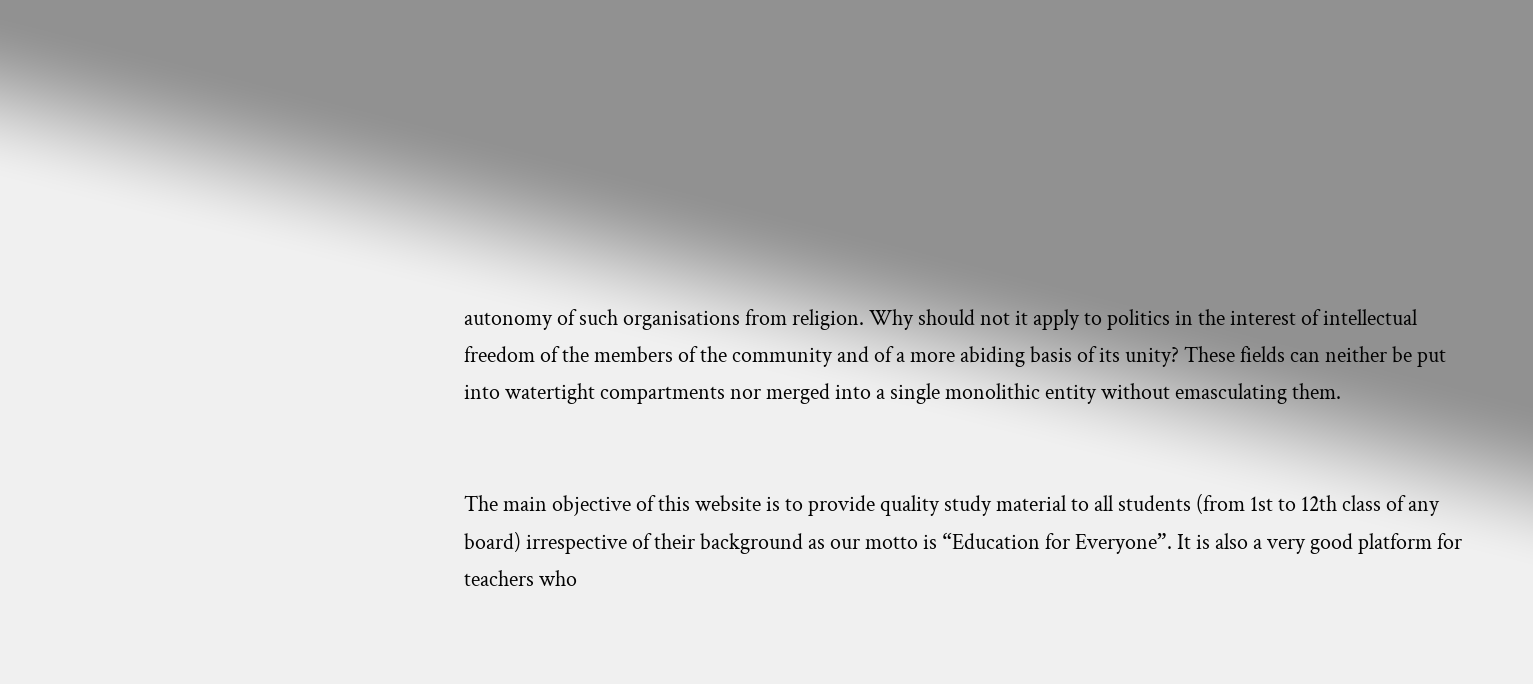autonomy of such organisations from religion. Why should not it apply to politics in the interest of intellectual freedom of the members of the community and of a more abiding basis of its unity? These fields can neither be put into watertight compartments nor merged into a single monolithic entity without emasculating them.


The main objective of this website is to provide quality study material to all students (from 1st to 12th class of any board) irrespective of their background as our motto is “Education for Everyone”. It is also a very good platform for teachers who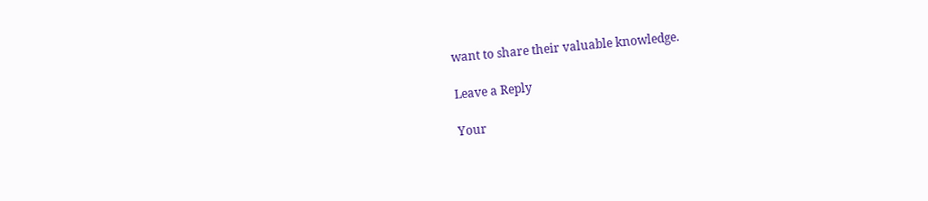want to share their valuable knowledge.

Leave a Reply

Your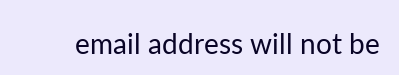email address will not be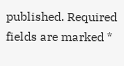published. Required fields are marked *